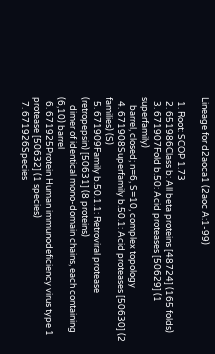Lineage for d2aoca1 (2aoc A:1-99)

  1. Root: SCOP 1.73
  2. 651986Class b: All beta proteins [48724] (165 folds)
  3. 671907Fold b.50: Acid proteases [50629] (1 superfamily)
    barrel, closed; n=6, S=10, complex topology
  4. 671908Superfamily b.50.1: Acid proteases [50630] (2 families) (S)
  5. 671909Family b.50.1.1: Retroviral protease (retropepsin) [50631] (8 proteins)
    dimer of identical mono-domain chains, each containing (6,10) barrel
  6. 671925Protein Human immunodeficiency virus type 1 protease [50632] (1 species)
  7. 671926Species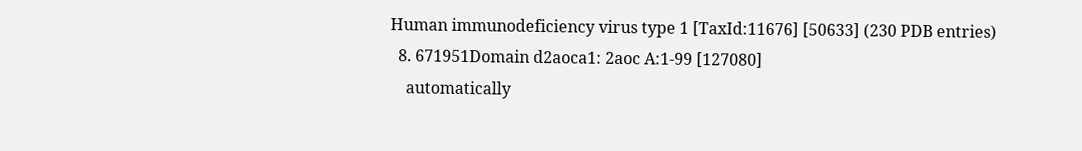Human immunodeficiency virus type 1 [TaxId:11676] [50633] (230 PDB entries)
  8. 671951Domain d2aoca1: 2aoc A:1-99 [127080]
    automatically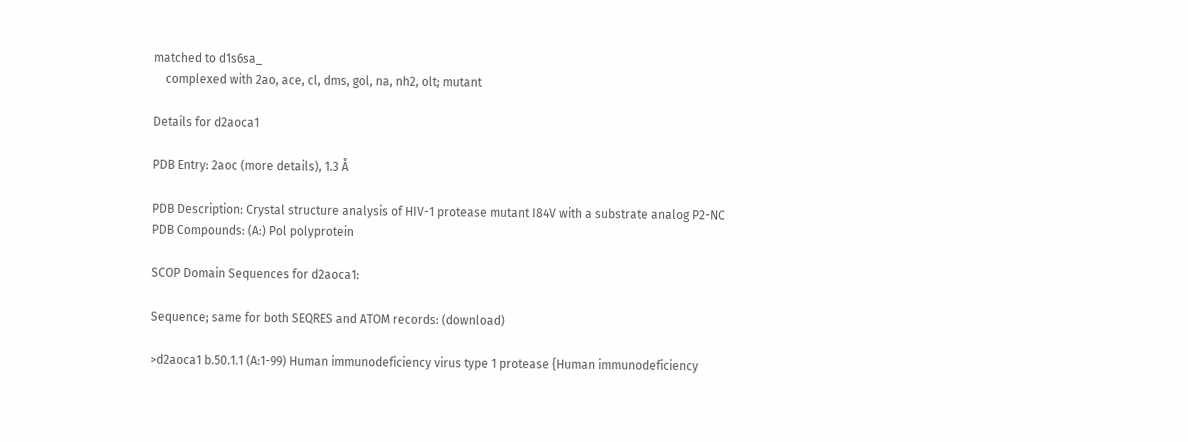matched to d1s6sa_
    complexed with 2ao, ace, cl, dms, gol, na, nh2, olt; mutant

Details for d2aoca1

PDB Entry: 2aoc (more details), 1.3 Å

PDB Description: Crystal structure analysis of HIV-1 protease mutant I84V with a substrate analog P2-NC
PDB Compounds: (A:) Pol polyprotein

SCOP Domain Sequences for d2aoca1:

Sequence; same for both SEQRES and ATOM records: (download)

>d2aoca1 b.50.1.1 (A:1-99) Human immunodeficiency virus type 1 protease {Human immunodeficiency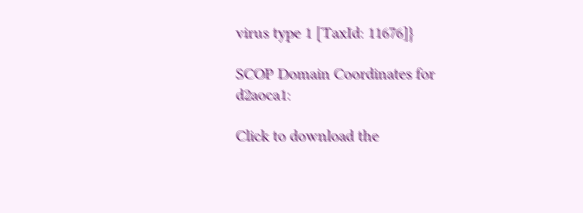virus type 1 [TaxId: 11676]}

SCOP Domain Coordinates for d2aoca1:

Click to download the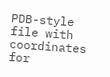PDB-style file with coordinates for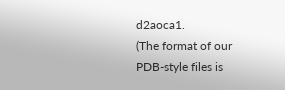d2aoca1.
(The format of our PDB-style files is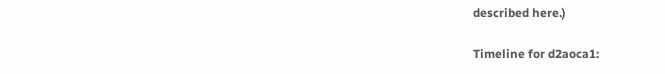described here.)

Timeline for d2aoca1: